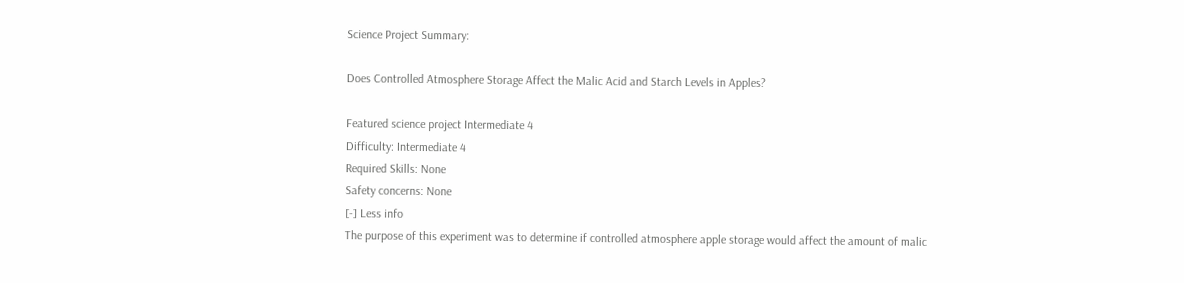Science Project Summary:

Does Controlled Atmosphere Storage Affect the Malic Acid and Starch Levels in Apples?

Featured science project Intermediate 4
Difficulty: Intermediate 4
Required Skills: None
Safety concerns: None
[-] Less info
The purpose of this experiment was to determine if controlled atmosphere apple storage would affect the amount of malic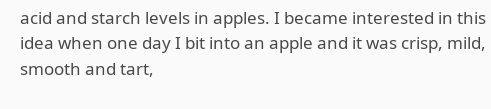acid and starch levels in apples. I became interested in this idea when one day I bit into an apple and it was crisp, mild, smooth and tart,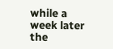while a week later the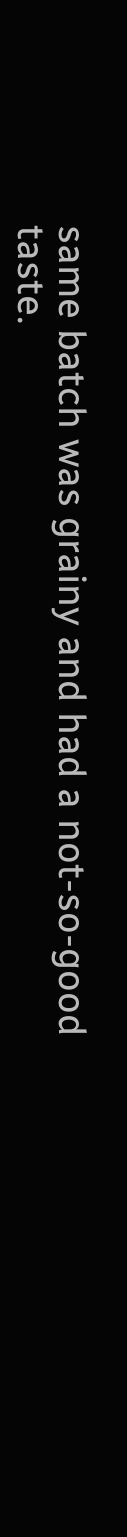same batch was grainy and had a not-so-good taste.